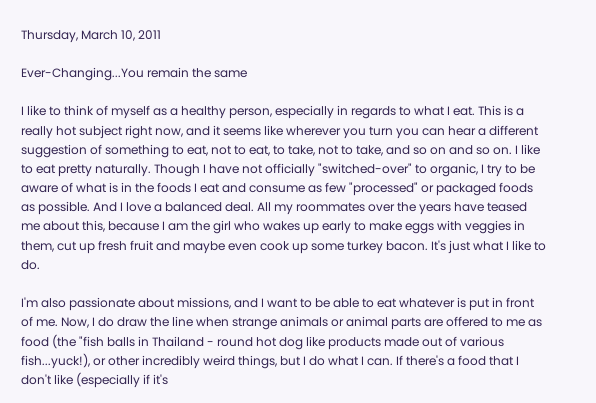Thursday, March 10, 2011

Ever-Changing...You remain the same

I like to think of myself as a healthy person, especially in regards to what I eat. This is a really hot subject right now, and it seems like wherever you turn you can hear a different suggestion of something to eat, not to eat, to take, not to take, and so on and so on. I like to eat pretty naturally. Though I have not officially "switched-over" to organic, I try to be aware of what is in the foods I eat and consume as few "processed" or packaged foods as possible. And I love a balanced deal. All my roommates over the years have teased me about this, because I am the girl who wakes up early to make eggs with veggies in them, cut up fresh fruit and maybe even cook up some turkey bacon. It's just what I like to do.

I'm also passionate about missions, and I want to be able to eat whatever is put in front of me. Now, I do draw the line when strange animals or animal parts are offered to me as food (the "fish balls in Thailand - round hot dog like products made out of various fish...yuck!), or other incredibly weird things, but I do what I can. If there's a food that I don't like (especially if it's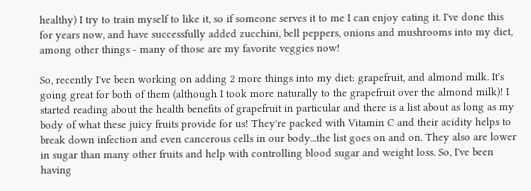healthy) I try to train myself to like it, so if someone serves it to me I can enjoy eating it. I've done this for years now, and have successfully added zucchini, bell peppers, onions and mushrooms into my diet, among other things - many of those are my favorite veggies now!

So, recently I've been working on adding 2 more things into my diet: grapefruit, and almond milk. It's going great for both of them (although I took more naturally to the grapefruit over the almond milk)! I started reading about the health benefits of grapefruit in particular and there is a list about as long as my body of what these juicy fruits provide for us! They're packed with Vitamin C and their acidity helps to break down infection and even cancerous cells in our body...the list goes on and on. They also are lower in sugar than many other fruits and help with controlling blood sugar and weight loss. So, I've been having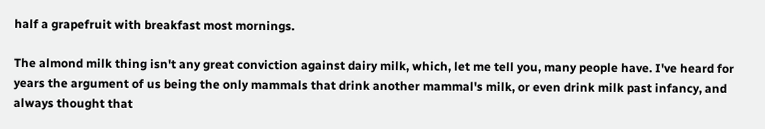half a grapefruit with breakfast most mornings.

The almond milk thing isn't any great conviction against dairy milk, which, let me tell you, many people have. I've heard for years the argument of us being the only mammals that drink another mammal's milk, or even drink milk past infancy, and always thought that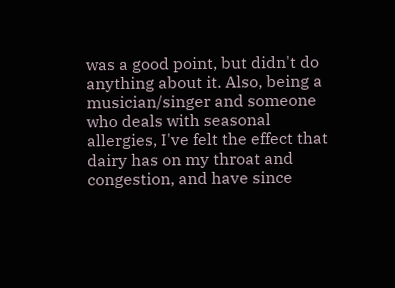was a good point, but didn't do anything about it. Also, being a musician/singer and someone who deals with seasonal allergies, I've felt the effect that dairy has on my throat and congestion, and have since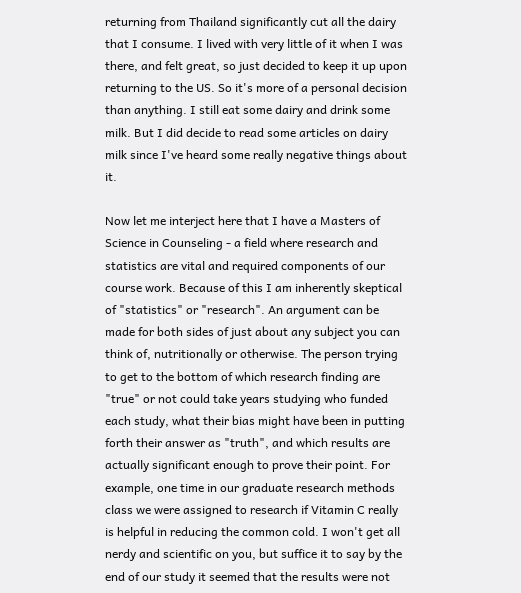returning from Thailand significantly cut all the dairy that I consume. I lived with very little of it when I was there, and felt great, so just decided to keep it up upon returning to the US. So it's more of a personal decision than anything. I still eat some dairy and drink some milk. But I did decide to read some articles on dairy milk since I've heard some really negative things about it.

Now let me interject here that I have a Masters of Science in Counseling - a field where research and statistics are vital and required components of our course work. Because of this I am inherently skeptical of "statistics" or "research". An argument can be made for both sides of just about any subject you can think of, nutritionally or otherwise. The person trying to get to the bottom of which research finding are "true" or not could take years studying who funded each study, what their bias might have been in putting forth their answer as "truth", and which results are actually significant enough to prove their point. For example, one time in our graduate research methods class we were assigned to research if Vitamin C really is helpful in reducing the common cold. I won't get all nerdy and scientific on you, but suffice it to say by the end of our study it seemed that the results were not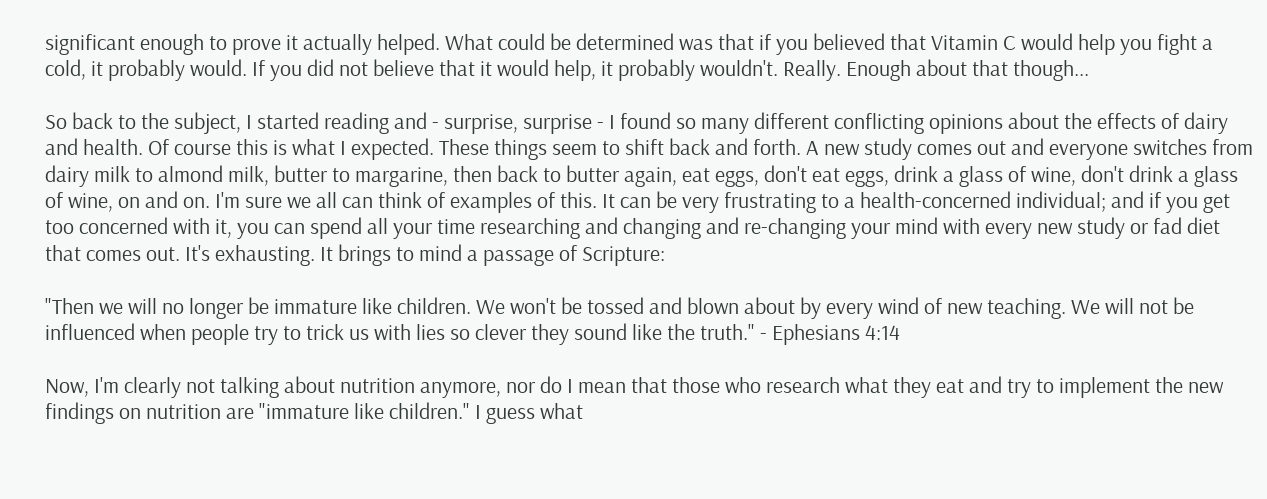significant enough to prove it actually helped. What could be determined was that if you believed that Vitamin C would help you fight a cold, it probably would. If you did not believe that it would help, it probably wouldn't. Really. Enough about that though...

So back to the subject, I started reading and - surprise, surprise - I found so many different conflicting opinions about the effects of dairy and health. Of course this is what I expected. These things seem to shift back and forth. A new study comes out and everyone switches from dairy milk to almond milk, butter to margarine, then back to butter again, eat eggs, don't eat eggs, drink a glass of wine, don't drink a glass of wine, on and on. I'm sure we all can think of examples of this. It can be very frustrating to a health-concerned individual; and if you get too concerned with it, you can spend all your time researching and changing and re-changing your mind with every new study or fad diet that comes out. It's exhausting. It brings to mind a passage of Scripture:

"Then we will no longer be immature like children. We won't be tossed and blown about by every wind of new teaching. We will not be influenced when people try to trick us with lies so clever they sound like the truth." - Ephesians 4:14

Now, I'm clearly not talking about nutrition anymore, nor do I mean that those who research what they eat and try to implement the new findings on nutrition are "immature like children." I guess what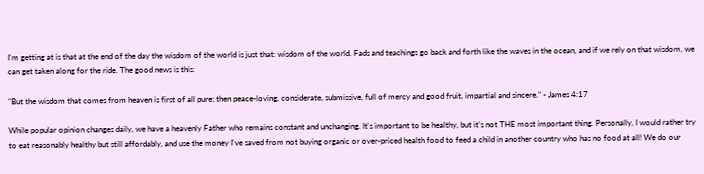I'm getting at is that at the end of the day the wisdom of the world is just that: wisdom of the world. Fads and teachings go back and forth like the waves in the ocean, and if we rely on that wisdom, we can get taken along for the ride. The good news is this:

"But the wisdom that comes from heaven is first of all pure; then peace-loving, considerate, submissive, full of mercy and good fruit, impartial and sincere." - James 4:17

While popular opinion changes daily, we have a heavenly Father who remains constant and unchanging. It's important to be healthy, but it's not THE most important thing. Personally, I would rather try to eat reasonably healthy but still affordably, and use the money I've saved from not buying organic or over-priced health food to feed a child in another country who has no food at all! We do our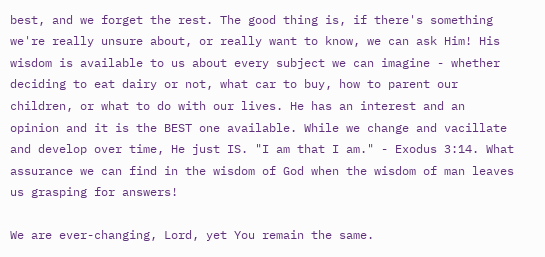best, and we forget the rest. The good thing is, if there's something we're really unsure about, or really want to know, we can ask Him! His wisdom is available to us about every subject we can imagine - whether deciding to eat dairy or not, what car to buy, how to parent our children, or what to do with our lives. He has an interest and an opinion and it is the BEST one available. While we change and vacillate and develop over time, He just IS. "I am that I am." - Exodus 3:14. What assurance we can find in the wisdom of God when the wisdom of man leaves us grasping for answers!

We are ever-changing, Lord, yet You remain the same.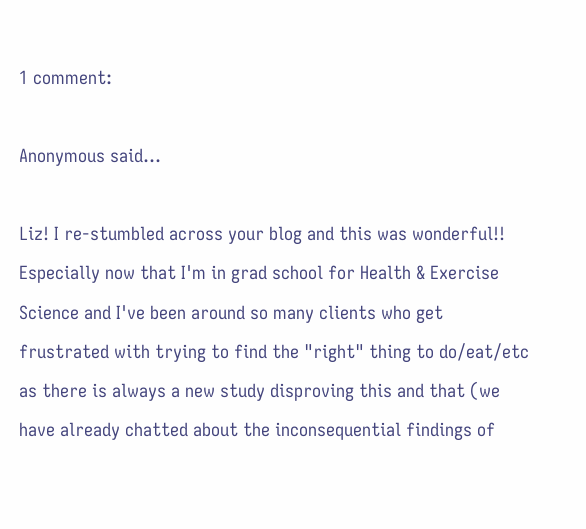1 comment:

Anonymous said...

Liz! I re-stumbled across your blog and this was wonderful!! Especially now that I'm in grad school for Health & Exercise Science and I've been around so many clients who get frustrated with trying to find the "right" thing to do/eat/etc as there is always a new study disproving this and that (we have already chatted about the inconsequential findings of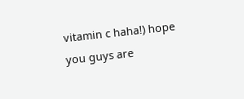vitamin c haha!) hope you guys are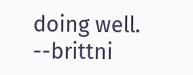doing well. --brittni